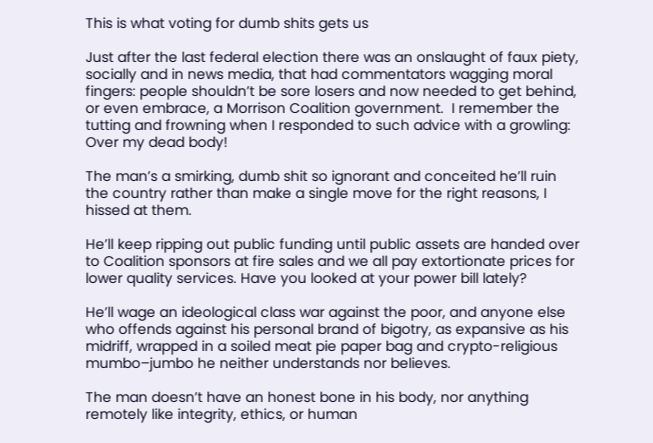This is what voting for dumb shits gets us

Just after the last federal election there was an onslaught of faux piety, socially and in news media, that had commentators wagging moral fingers: people shouldn’t be sore losers and now needed to get behind, or even embrace, a Morrison Coalition government.  I remember the tutting and frowning when I responded to such advice with a growling: Over my dead body!

The man’s a smirking, dumb shit so ignorant and conceited he’ll ruin the country rather than make a single move for the right reasons, I hissed at them.

He’ll keep ripping out public funding until public assets are handed over to Coalition sponsors at fire sales and we all pay extortionate prices for lower quality services. Have you looked at your power bill lately?

He’ll wage an ideological class war against the poor, and anyone else who offends against his personal brand of bigotry, as expansive as his midriff, wrapped in a soiled meat pie paper bag and crypto-religious mumbo–jumbo he neither understands nor believes.

The man doesn’t have an honest bone in his body, nor anything remotely like integrity, ethics, or human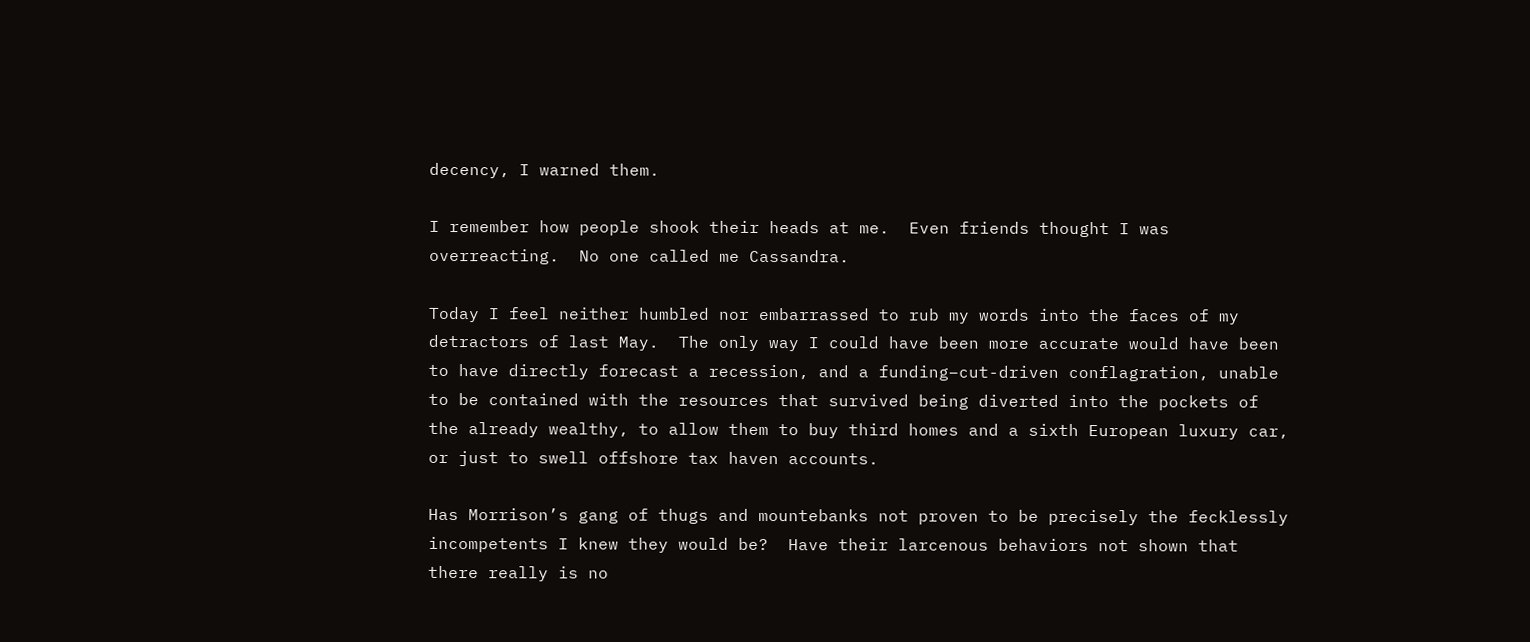decency, I warned them.

I remember how people shook their heads at me.  Even friends thought I was overreacting.  No one called me Cassandra.

Today I feel neither humbled nor embarrassed to rub my words into the faces of my detractors of last May.  The only way I could have been more accurate would have been to have directly forecast a recession, and a funding–cut-driven conflagration, unable to be contained with the resources that survived being diverted into the pockets of the already wealthy, to allow them to buy third homes and a sixth European luxury car, or just to swell offshore tax haven accounts.

Has Morrison’s gang of thugs and mountebanks not proven to be precisely the fecklessly incompetents I knew they would be?  Have their larcenous behaviors not shown that there really is no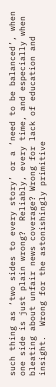such thing as ‘two sides to every story’ or a ‘need to be balanced’, when one side is just plain wrong?  Reliably, every time, and especially when bleating about unfair news coverage? Wrong for lack of education and insight.  Wrong for the astonishingly primitive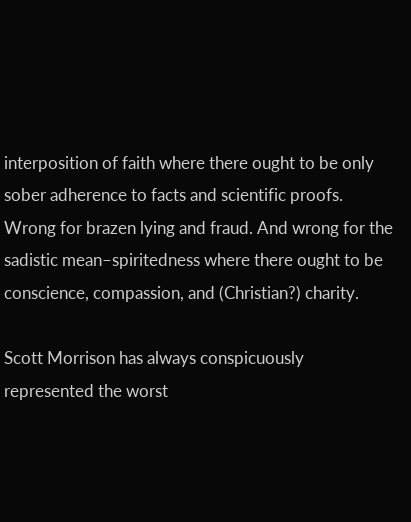interposition of faith where there ought to be only sober adherence to facts and scientific proofs.  Wrong for brazen lying and fraud. And wrong for the sadistic mean–spiritedness where there ought to be conscience, compassion, and (Christian?) charity.

Scott Morrison has always conspicuously represented the worst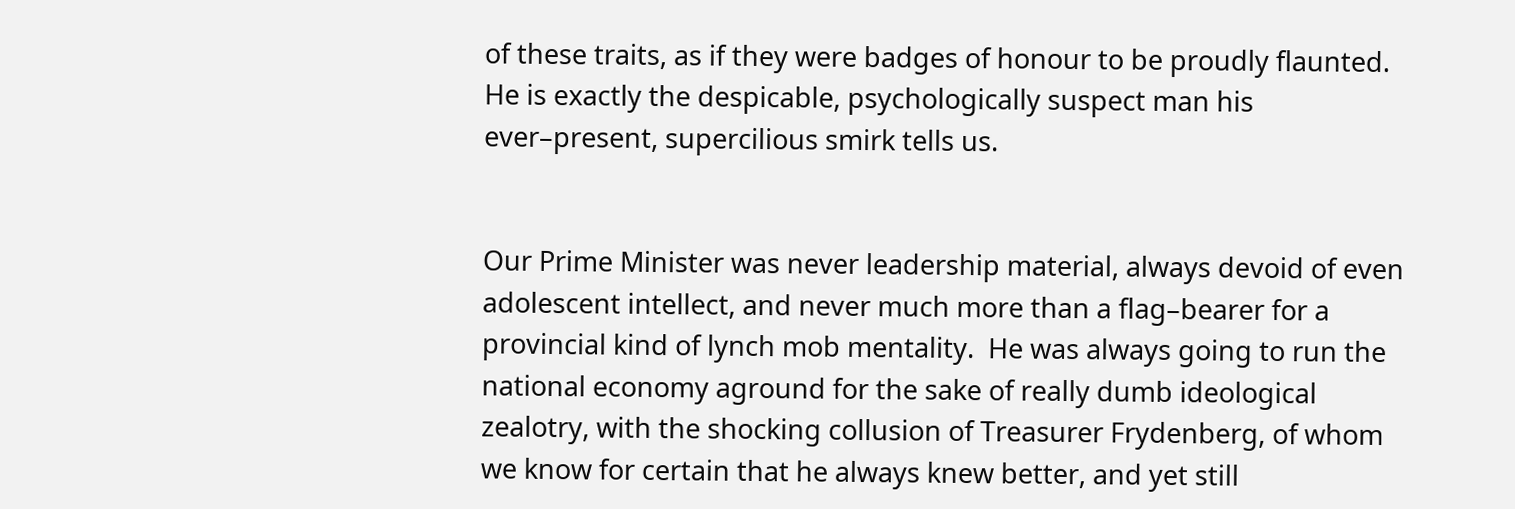of these traits, as if they were badges of honour to be proudly flaunted.  He is exactly the despicable, psychologically suspect man his ever–present, supercilious smirk tells us.


Our Prime Minister was never leadership material, always devoid of even adolescent intellect, and never much more than a flag–bearer for a provincial kind of lynch mob mentality.  He was always going to run the national economy aground for the sake of really dumb ideological zealotry, with the shocking collusion of Treasurer Frydenberg, of whom we know for certain that he always knew better, and yet still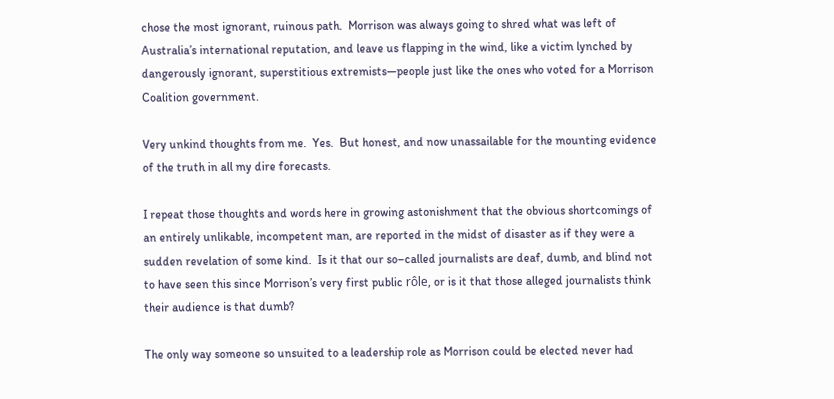chose the most ignorant, ruinous path.  Morrison was always going to shred what was left of Australia’s international reputation, and leave us flapping in the wind, like a victim lynched by dangerously ignorant, superstitious extremists—people just like the ones who voted for a Morrison Coalition government.

Very unkind thoughts from me.  Yes.  But honest, and now unassailable for the mounting evidence of the truth in all my dire forecasts.

I repeat those thoughts and words here in growing astonishment that the obvious shortcomings of an entirely unlikable, incompetent man, are reported in the midst of disaster as if they were a sudden revelation of some kind.  Is it that our so–called journalists are deaf, dumb, and blind not to have seen this since Morrison’s very first public rôle, or is it that those alleged journalists think their audience is that dumb?

The only way someone so unsuited to a leadership role as Morrison could be elected never had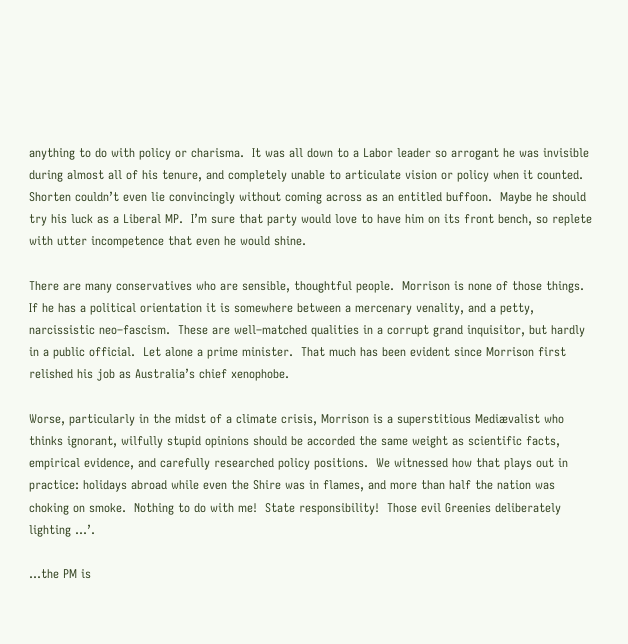anything to do with policy or charisma.  It was all down to a Labor leader so arrogant he was invisible during almost all of his tenure, and completely unable to articulate vision or policy when it counted.  Shorten couldn’t even lie convincingly without coming across as an entitled buffoon.  Maybe he should try his luck as a Liberal MP.  I’m sure that party would love to have him on its front bench, so replete with utter incompetence that even he would shine.

There are many conservatives who are sensible, thoughtful people.  Morrison is none of those things.  If he has a political orientation it is somewhere between a mercenary venality, and a petty, narcissistic neo–fascism.  These are well–matched qualities in a corrupt grand inquisitor, but hardly in a public official.  Let alone a prime minister.  That much has been evident since Morrison first relished his job as Australia’s chief xenophobe.

Worse, particularly in the midst of a climate crisis, Morrison is a superstitious Mediævalist who thinks ignorant, wilfully stupid opinions should be accorded the same weight as scientific facts, empirical evidence, and carefully researched policy positions.  We witnessed how that plays out in practice: holidays abroad while even the Shire was in flames, and more than half the nation was choking on smoke.  Nothing to do with me!  State responsibility!  Those evil Greenies deliberately lighting …’.

…the PM is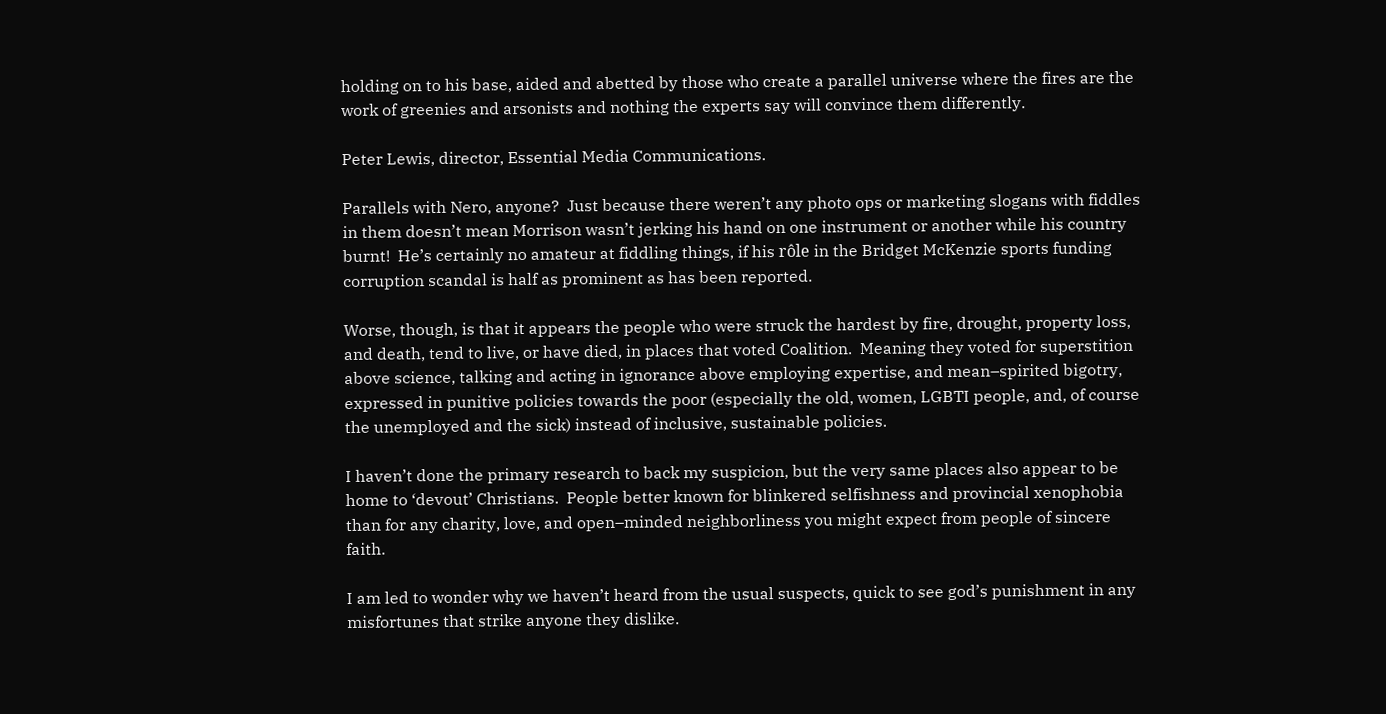holding on to his base, aided and abetted by those who create a parallel universe where the fires are the work of greenies and arsonists and nothing the experts say will convince them differently.

Peter Lewis, director, Essential Media Communications.

Parallels with Nero, anyone?  Just because there weren’t any photo ops or marketing slogans with fiddles in them doesn’t mean Morrison wasn’t jerking his hand on one instrument or another while his country burnt!  He’s certainly no amateur at fiddling things, if his rôle in the Bridget McKenzie sports funding corruption scandal is half as prominent as has been reported.

Worse, though, is that it appears the people who were struck the hardest by fire, drought, property loss, and death, tend to live, or have died, in places that voted Coalition.  Meaning they voted for superstition above science, talking and acting in ignorance above employing expertise, and mean–spirited bigotry, expressed in punitive policies towards the poor (especially the old, women, LGBTI people, and, of course the unemployed and the sick) instead of inclusive, sustainable policies.

I haven’t done the primary research to back my suspicion, but the very same places also appear to be home to ‘devout’ Christians.  People better known for blinkered selfishness and provincial xenophobia than for any charity, love, and open–minded neighborliness you might expect from people of sincere faith.

I am led to wonder why we haven’t heard from the usual suspects, quick to see god’s punishment in any misfortunes that strike anyone they dislike.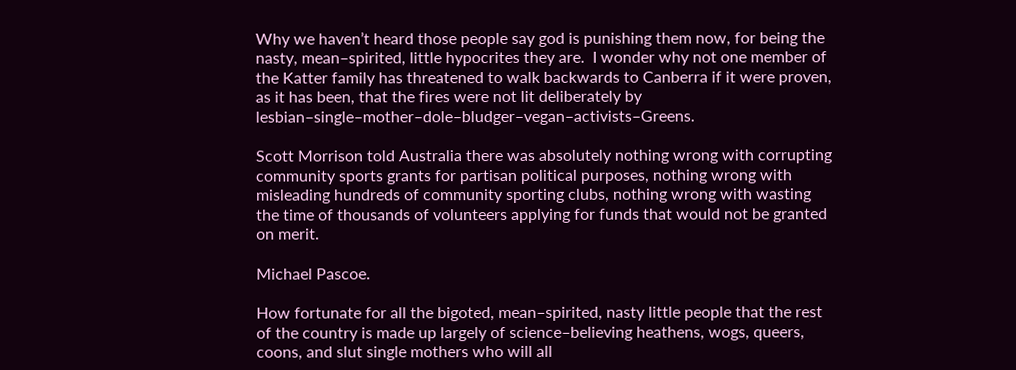Why we haven’t heard those people say god is punishing them now, for being the nasty, mean–spirited, little hypocrites they are.  I wonder why not one member of the Katter family has threatened to walk backwards to Canberra if it were proven, as it has been, that the fires were not lit deliberately by lesbian–single–mother–dole–bludger–vegan–activists–Greens.

Scott Morrison told Australia there was absolutely nothing wrong with corrupting community sports grants for partisan political purposes, nothing wrong with misleading hundreds of community sporting clubs, nothing wrong with wasting the time of thousands of volunteers applying for funds that would not be granted on merit.

Michael Pascoe.

How fortunate for all the bigoted, mean–spirited, nasty little people that the rest of the country is made up largely of science–believing heathens, wogs, queers, coons, and slut single mothers who will all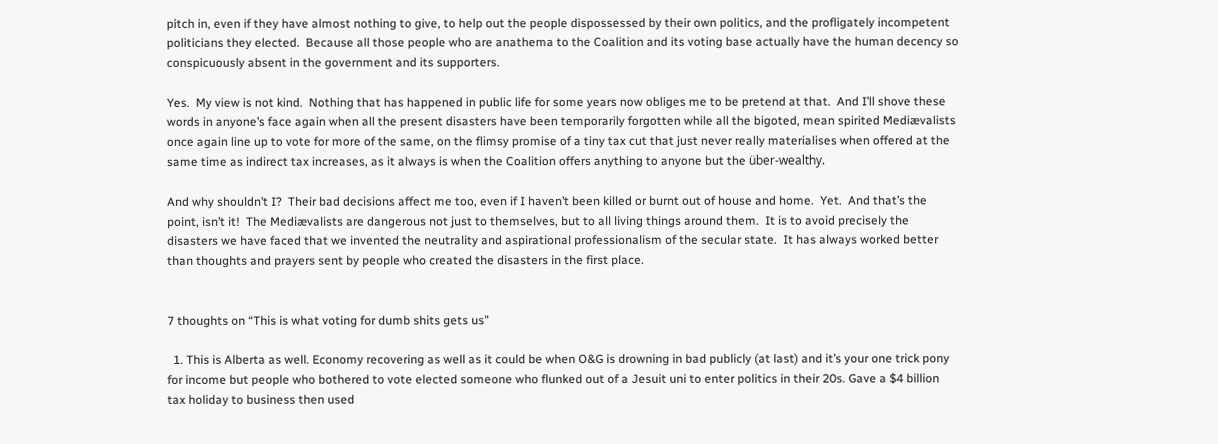pitch in, even if they have almost nothing to give, to help out the people dispossessed by their own politics, and the profligately incompetent politicians they elected.  Because all those people who are anathema to the Coalition and its voting base actually have the human decency so conspicuously absent in the government and its supporters.

Yes.  My view is not kind.  Nothing that has happened in public life for some years now obliges me to be pretend at that.  And I’ll shove these words in anyone’s face again when all the present disasters have been temporarily forgotten while all the bigoted, mean spirited Mediævalists once again line up to vote for more of the same, on the flimsy promise of a tiny tax cut that just never really materialises when offered at the same time as indirect tax increases, as it always is when the Coalition offers anything to anyone but the über-wealthy.

And why shouldn’t I?  Their bad decisions affect me too, even if I haven’t been killed or burnt out of house and home.  Yet.  And that’s the point, isn’t it!  The Mediævalists are dangerous not just to themselves, but to all living things around them.  It is to avoid precisely the disasters we have faced that we invented the neutrality and aspirational professionalism of the secular state.  It has always worked better than thoughts and prayers sent by people who created the disasters in the first place.


7 thoughts on “This is what voting for dumb shits gets us”

  1. This is Alberta as well. Economy recovering as well as it could be when O&G is drowning in bad publicly (at last) and it’s your one trick pony for income but people who bothered to vote elected someone who flunked out of a Jesuit uni to enter politics in their 20s. Gave a $4 billion tax holiday to business then used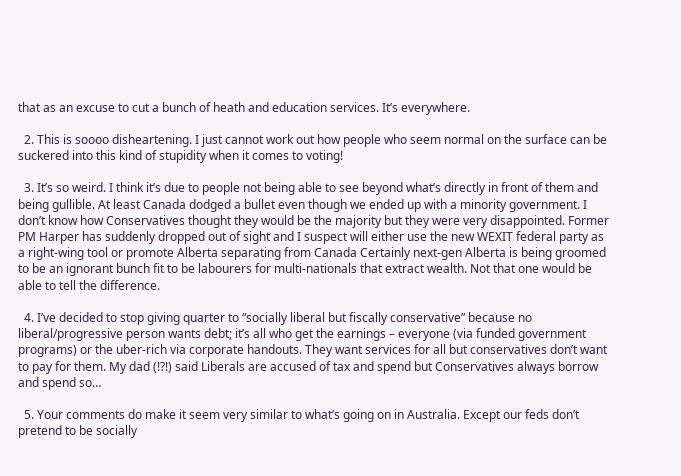that as an excuse to cut a bunch of heath and education services. It’s everywhere.

  2. This is soooo disheartening. I just cannot work out how people who seem normal on the surface can be suckered into this kind of stupidity when it comes to voting!

  3. It’s so weird. I think it’s due to people not being able to see beyond what’s directly in front of them and being gullible. At least Canada dodged a bullet even though we ended up with a minority government. I don’t know how Conservatives thought they would be the majority but they were very disappointed. Former PM Harper has suddenly dropped out of sight and I suspect will either use the new WEXIT federal party as a right-wing tool or promote Alberta separating from Canada Certainly next-gen Alberta is being groomed to be an ignorant bunch fit to be labourers for multi-nationals that extract wealth. Not that one would be able to tell the difference.

  4. I’ve decided to stop giving quarter to “socially liberal but fiscally conservative” because no liberal/progressive person wants debt; it’s all who get the earnings – everyone (via funded government programs) or the uber-rich via corporate handouts. They want services for all but conservatives don’t want to pay for them. My dad (!?!) said Liberals are accused of tax and spend but Conservatives always borrow and spend so…

  5. Your comments do make it seem very similar to what’s going on in Australia. Except our feds don’t pretend to be socially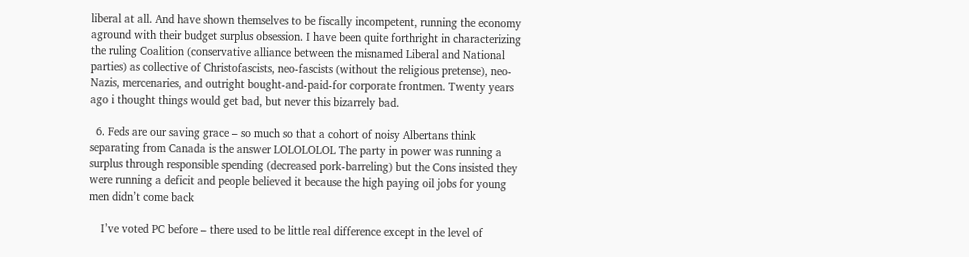liberal at all. And have shown themselves to be fiscally incompetent, running the economy aground with their budget surplus obsession. I have been quite forthright in characterizing the ruling Coalition (conservative alliance between the misnamed Liberal and National parties) as collective of Christofascists, neo-fascists (without the religious pretense), neo-Nazis, mercenaries, and outright bought-and-paid-for corporate frontmen. Twenty years ago i thought things would get bad, but never this bizarrely bad.

  6. Feds are our saving grace – so much so that a cohort of noisy Albertans think separating from Canada is the answer LOLOLOLOL The party in power was running a surplus through responsible spending (decreased pork-barreling) but the Cons insisted they were running a deficit and people believed it because the high paying oil jobs for young men didn’t come back

    I’ve voted PC before – there used to be little real difference except in the level of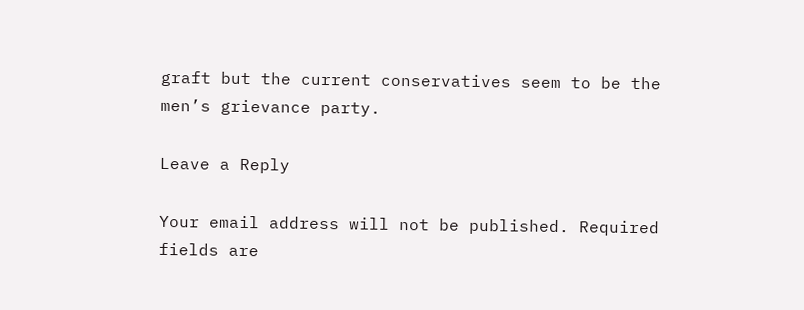graft but the current conservatives seem to be the men’s grievance party.

Leave a Reply

Your email address will not be published. Required fields are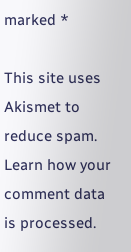marked *

This site uses Akismet to reduce spam. Learn how your comment data is processed.